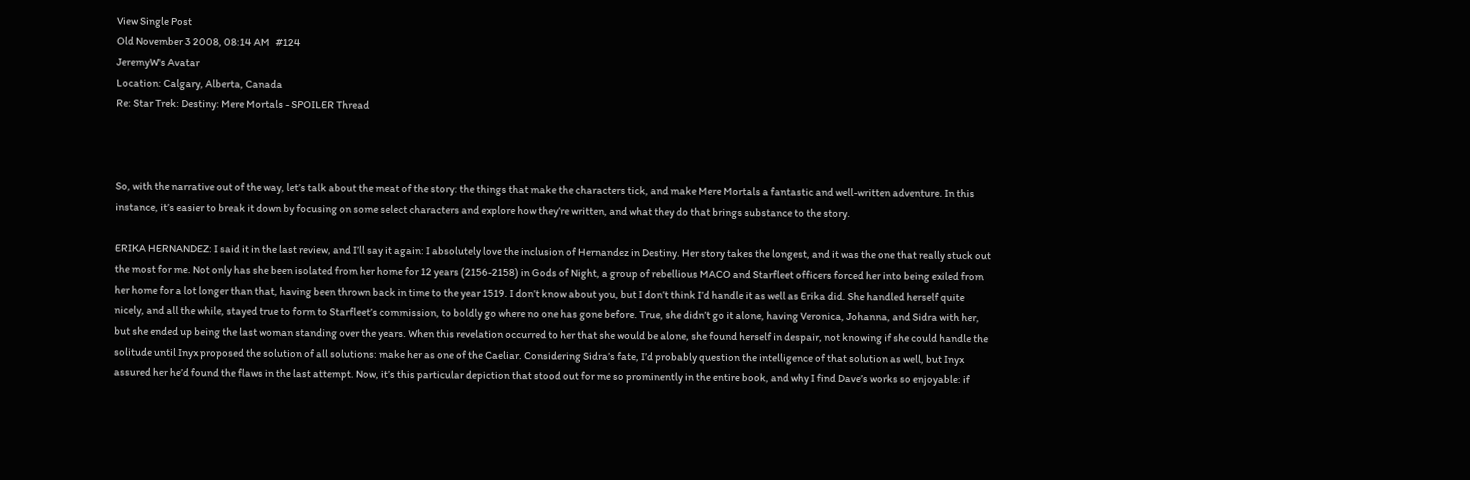View Single Post
Old November 3 2008, 08:14 AM   #124
JeremyW's Avatar
Location: Calgary, Alberta, Canada
Re: Star Trek: Destiny: Mere Mortals - SPOILER Thread



So, with the narrative out of the way, let’s talk about the meat of the story: the things that make the characters tick, and make Mere Mortals a fantastic and well-written adventure. In this instance, it’s easier to break it down by focusing on some select characters and explore how they’re written, and what they do that brings substance to the story.

ERIKA HERNANDEZ: I said it in the last review, and I’ll say it again: I absolutely love the inclusion of Hernandez in Destiny. Her story takes the longest, and it was the one that really stuck out the most for me. Not only has she been isolated from her home for 12 years (2156-2158) in Gods of Night, a group of rebellious MACO and Starfleet officers forced her into being exiled from her home for a lot longer than that, having been thrown back in time to the year 1519. I don’t know about you, but I don’t think I’d handle it as well as Erika did. She handled herself quite nicely, and all the while, stayed true to form to Starfleet’s commission, to boldly go where no one has gone before. True, she didn’t go it alone, having Veronica, Johanna, and Sidra with her, but she ended up being the last woman standing over the years. When this revelation occurred to her that she would be alone, she found herself in despair, not knowing if she could handle the solitude until Inyx proposed the solution of all solutions: make her as one of the Caeliar. Considering Sidra’s fate, I’d probably question the intelligence of that solution as well, but Inyx assured her he’d found the flaws in the last attempt. Now, it’s this particular depiction that stood out for me so prominently in the entire book, and why I find Dave’s works so enjoyable: if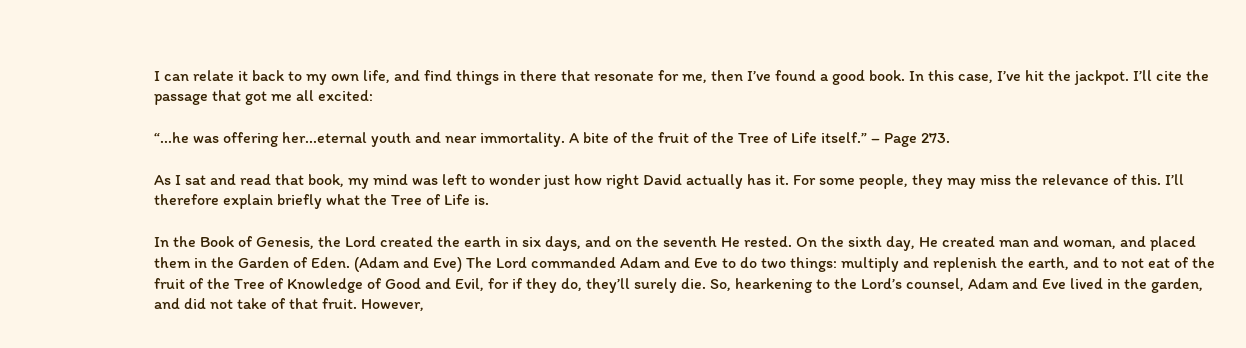I can relate it back to my own life, and find things in there that resonate for me, then I’ve found a good book. In this case, I’ve hit the jackpot. I’ll cite the passage that got me all excited:

“...he was offering her...eternal youth and near immortality. A bite of the fruit of the Tree of Life itself.” – Page 273.

As I sat and read that book, my mind was left to wonder just how right David actually has it. For some people, they may miss the relevance of this. I’ll therefore explain briefly what the Tree of Life is.

In the Book of Genesis, the Lord created the earth in six days, and on the seventh He rested. On the sixth day, He created man and woman, and placed them in the Garden of Eden. (Adam and Eve) The Lord commanded Adam and Eve to do two things: multiply and replenish the earth, and to not eat of the fruit of the Tree of Knowledge of Good and Evil, for if they do, they’ll surely die. So, hearkening to the Lord’s counsel, Adam and Eve lived in the garden, and did not take of that fruit. However,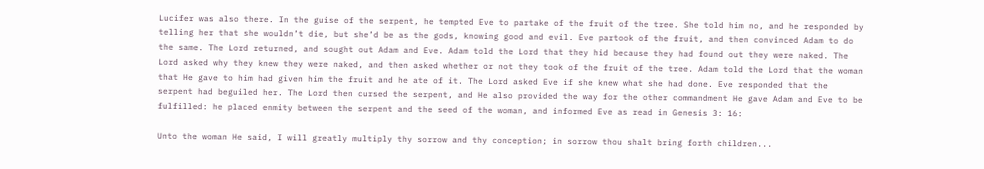Lucifer was also there. In the guise of the serpent, he tempted Eve to partake of the fruit of the tree. She told him no, and he responded by telling her that she wouldn’t die, but she’d be as the gods, knowing good and evil. Eve partook of the fruit, and then convinced Adam to do the same. The Lord returned, and sought out Adam and Eve. Adam told the Lord that they hid because they had found out they were naked. The Lord asked why they knew they were naked, and then asked whether or not they took of the fruit of the tree. Adam told the Lord that the woman that He gave to him had given him the fruit and he ate of it. The Lord asked Eve if she knew what she had done. Eve responded that the serpent had beguiled her. The Lord then cursed the serpent, and He also provided the way for the other commandment He gave Adam and Eve to be fulfilled: he placed enmity between the serpent and the seed of the woman, and informed Eve as read in Genesis 3: 16:

Unto the woman He said, I will greatly multiply thy sorrow and thy conception; in sorrow thou shalt bring forth children...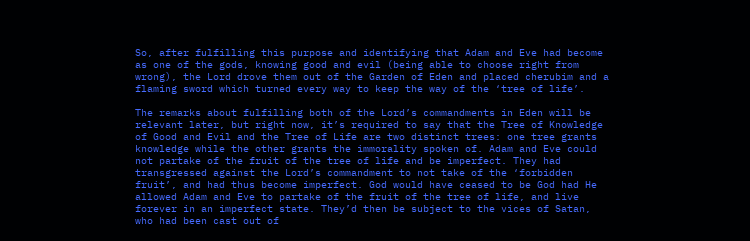So, after fulfilling this purpose and identifying that Adam and Eve had become as one of the gods, knowing good and evil (being able to choose right from wrong), the Lord drove them out of the Garden of Eden and placed cherubim and a flaming sword which turned every way to keep the way of the ‘tree of life’.

The remarks about fulfilling both of the Lord’s commandments in Eden will be relevant later, but right now, it’s required to say that the Tree of Knowledge of Good and Evil and the Tree of Life are two distinct trees: one tree grants knowledge while the other grants the immorality spoken of. Adam and Eve could not partake of the fruit of the tree of life and be imperfect. They had transgressed against the Lord’s commandment to not take of the ‘forbidden fruit’, and had thus become imperfect. God would have ceased to be God had He allowed Adam and Eve to partake of the fruit of the tree of life, and live forever in an imperfect state. They’d then be subject to the vices of Satan, who had been cast out of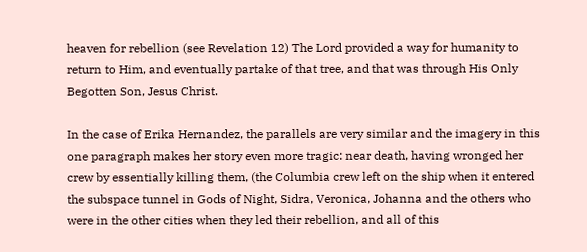heaven for rebellion (see Revelation 12) The Lord provided a way for humanity to return to Him, and eventually partake of that tree, and that was through His Only Begotten Son, Jesus Christ.

In the case of Erika Hernandez, the parallels are very similar and the imagery in this one paragraph makes her story even more tragic: near death, having wronged her crew by essentially killing them, (the Columbia crew left on the ship when it entered the subspace tunnel in Gods of Night, Sidra, Veronica, Johanna and the others who were in the other cities when they led their rebellion, and all of this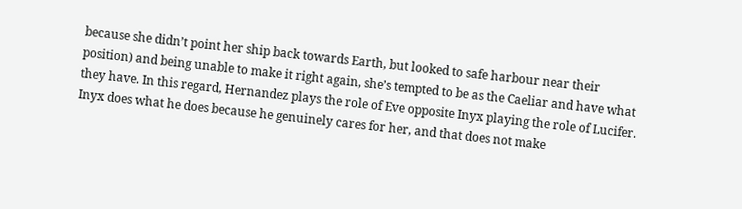because she didn’t point her ship back towards Earth, but looked to safe harbour near their position) and being unable to make it right again, she’s tempted to be as the Caeliar and have what they have. In this regard, Hernandez plays the role of Eve opposite Inyx playing the role of Lucifer. Inyx does what he does because he genuinely cares for her, and that does not make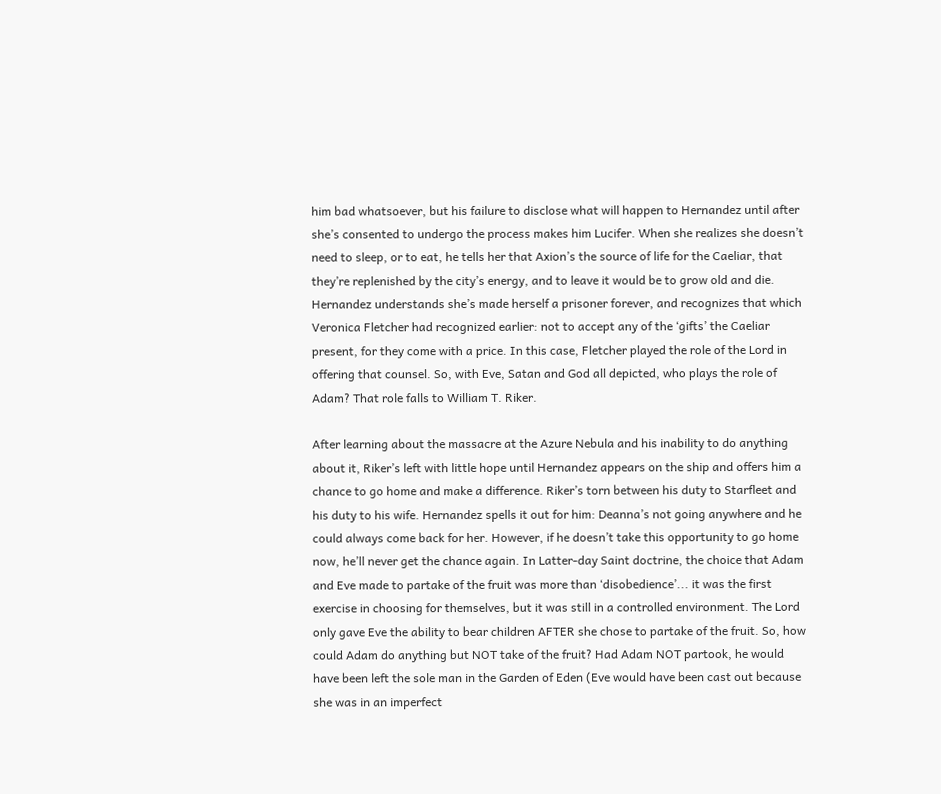him bad whatsoever, but his failure to disclose what will happen to Hernandez until after she’s consented to undergo the process makes him Lucifer. When she realizes she doesn’t need to sleep, or to eat, he tells her that Axion’s the source of life for the Caeliar, that they’re replenished by the city’s energy, and to leave it would be to grow old and die. Hernandez understands she’s made herself a prisoner forever, and recognizes that which Veronica Fletcher had recognized earlier: not to accept any of the ‘gifts’ the Caeliar present, for they come with a price. In this case, Fletcher played the role of the Lord in offering that counsel. So, with Eve, Satan and God all depicted, who plays the role of Adam? That role falls to William T. Riker.

After learning about the massacre at the Azure Nebula and his inability to do anything about it, Riker’s left with little hope until Hernandez appears on the ship and offers him a chance to go home and make a difference. Riker’s torn between his duty to Starfleet and his duty to his wife. Hernandez spells it out for him: Deanna’s not going anywhere and he could always come back for her. However, if he doesn’t take this opportunity to go home now, he’ll never get the chance again. In Latter-day Saint doctrine, the choice that Adam and Eve made to partake of the fruit was more than ‘disobedience’... it was the first exercise in choosing for themselves, but it was still in a controlled environment. The Lord only gave Eve the ability to bear children AFTER she chose to partake of the fruit. So, how could Adam do anything but NOT take of the fruit? Had Adam NOT partook, he would have been left the sole man in the Garden of Eden (Eve would have been cast out because she was in an imperfect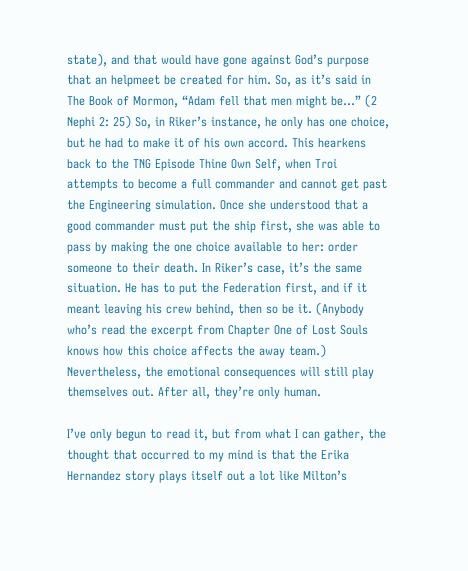state), and that would have gone against God’s purpose that an helpmeet be created for him. So, as it’s said in The Book of Mormon, “Adam fell that men might be...” (2 Nephi 2: 25) So, in Riker’s instance, he only has one choice, but he had to make it of his own accord. This hearkens back to the TNG Episode Thine Own Self, when Troi attempts to become a full commander and cannot get past the Engineering simulation. Once she understood that a good commander must put the ship first, she was able to pass by making the one choice available to her: order someone to their death. In Riker’s case, it’s the same situation. He has to put the Federation first, and if it meant leaving his crew behind, then so be it. (Anybody who’s read the excerpt from Chapter One of Lost Souls knows how this choice affects the away team.) Nevertheless, the emotional consequences will still play themselves out. After all, they’re only human.

I’ve only begun to read it, but from what I can gather, the thought that occurred to my mind is that the Erika Hernandez story plays itself out a lot like Milton’s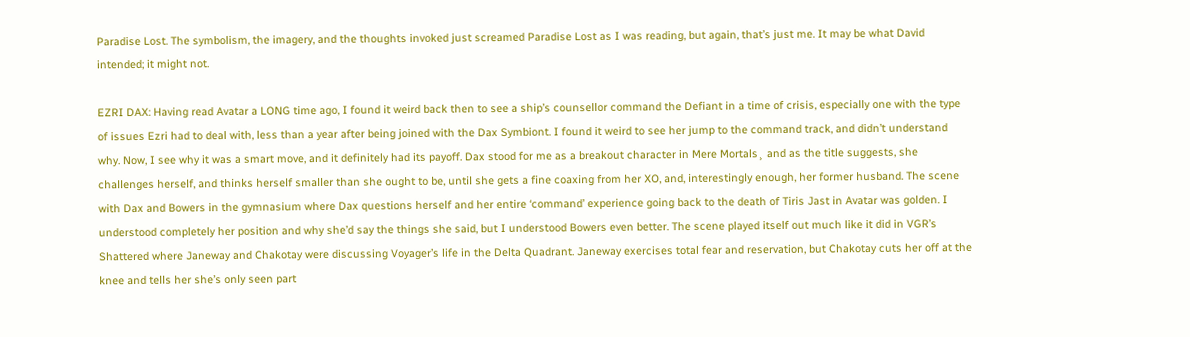Paradise Lost. The symbolism, the imagery, and the thoughts invoked just screamed Paradise Lost as I was reading, but again, that’s just me. It may be what David intended; it might not.

EZRI DAX: Having read Avatar a LONG time ago, I found it weird back then to see a ship’s counsellor command the Defiant in a time of crisis, especially one with the type of issues Ezri had to deal with, less than a year after being joined with the Dax Symbiont. I found it weird to see her jump to the command track, and didn’t understand why. Now, I see why it was a smart move, and it definitely had its payoff. Dax stood for me as a breakout character in Mere Mortals¸ and as the title suggests, she challenges herself, and thinks herself smaller than she ought to be, until she gets a fine coaxing from her XO, and, interestingly enough, her former husband. The scene with Dax and Bowers in the gymnasium where Dax questions herself and her entire ‘command’ experience going back to the death of Tiris Jast in Avatar was golden. I understood completely her position and why she’d say the things she said, but I understood Bowers even better. The scene played itself out much like it did in VGR’s Shattered where Janeway and Chakotay were discussing Voyager’s life in the Delta Quadrant. Janeway exercises total fear and reservation, but Chakotay cuts her off at the knee and tells her she’s only seen part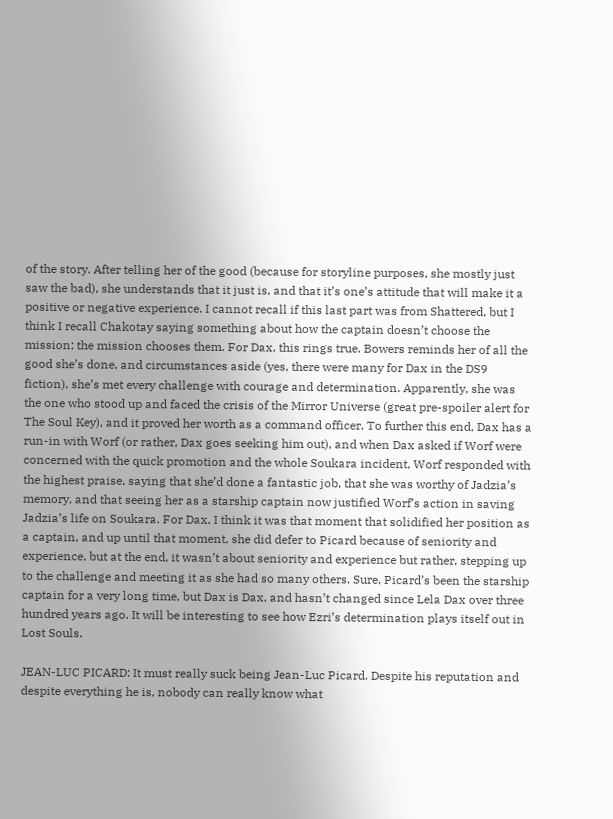of the story. After telling her of the good (because for storyline purposes, she mostly just saw the bad), she understands that it just is, and that it’s one’s attitude that will make it a positive or negative experience. I cannot recall if this last part was from Shattered, but I think I recall Chakotay saying something about how the captain doesn’t choose the mission; the mission chooses them. For Dax, this rings true. Bowers reminds her of all the good she’s done, and circumstances aside (yes, there were many for Dax in the DS9 fiction), she’s met every challenge with courage and determination. Apparently, she was the one who stood up and faced the crisis of the Mirror Universe (great pre-spoiler alert for The Soul Key), and it proved her worth as a command officer. To further this end, Dax has a run-in with Worf (or rather, Dax goes seeking him out), and when Dax asked if Worf were concerned with the quick promotion and the whole Soukara incident, Worf responded with the highest praise, saying that she’d done a fantastic job, that she was worthy of Jadzia’s memory, and that seeing her as a starship captain now justified Worf’s action in saving Jadzia’s life on Soukara. For Dax, I think it was that moment that solidified her position as a captain, and up until that moment, she did defer to Picard because of seniority and experience, but at the end, it wasn’t about seniority and experience but rather, stepping up to the challenge and meeting it as she had so many others. Sure, Picard’s been the starship captain for a very long time, but Dax is Dax, and hasn’t changed since Lela Dax over three hundred years ago. It will be interesting to see how Ezri’s determination plays itself out in Lost Souls.

JEAN-LUC PICARD: It must really suck being Jean-Luc Picard. Despite his reputation and despite everything he is, nobody can really know what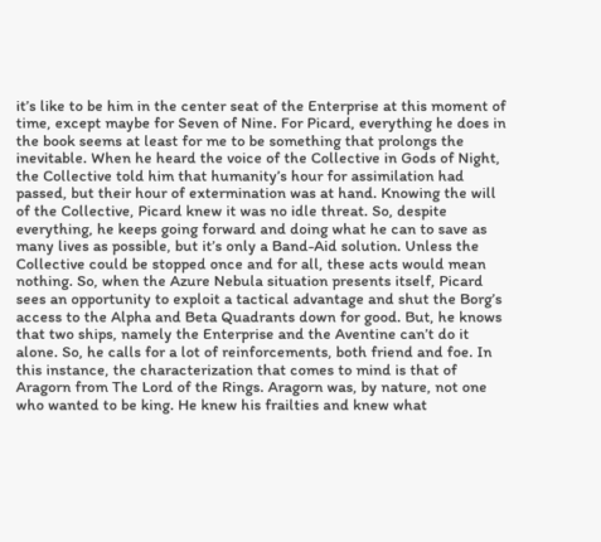it’s like to be him in the center seat of the Enterprise at this moment of time, except maybe for Seven of Nine. For Picard, everything he does in the book seems at least for me to be something that prolongs the inevitable. When he heard the voice of the Collective in Gods of Night, the Collective told him that humanity’s hour for assimilation had passed, but their hour of extermination was at hand. Knowing the will of the Collective, Picard knew it was no idle threat. So, despite everything, he keeps going forward and doing what he can to save as many lives as possible, but it’s only a Band-Aid solution. Unless the Collective could be stopped once and for all, these acts would mean nothing. So, when the Azure Nebula situation presents itself, Picard sees an opportunity to exploit a tactical advantage and shut the Borg’s access to the Alpha and Beta Quadrants down for good. But, he knows that two ships, namely the Enterprise and the Aventine can’t do it alone. So, he calls for a lot of reinforcements, both friend and foe. In this instance, the characterization that comes to mind is that of Aragorn from The Lord of the Rings. Aragorn was, by nature, not one who wanted to be king. He knew his frailties and knew what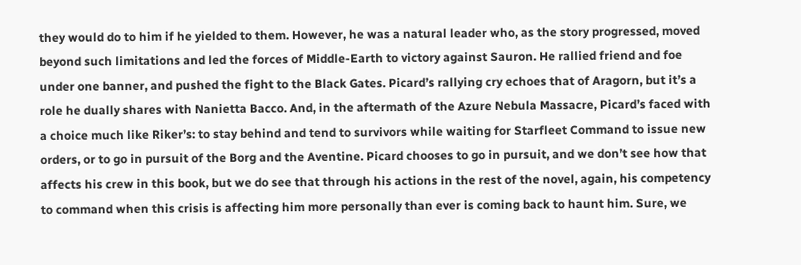they would do to him if he yielded to them. However, he was a natural leader who, as the story progressed, moved beyond such limitations and led the forces of Middle-Earth to victory against Sauron. He rallied friend and foe under one banner, and pushed the fight to the Black Gates. Picard’s rallying cry echoes that of Aragorn, but it’s a role he dually shares with Nanietta Bacco. And, in the aftermath of the Azure Nebula Massacre, Picard’s faced with a choice much like Riker’s: to stay behind and tend to survivors while waiting for Starfleet Command to issue new orders, or to go in pursuit of the Borg and the Aventine. Picard chooses to go in pursuit, and we don’t see how that affects his crew in this book, but we do see that through his actions in the rest of the novel, again, his competency to command when this crisis is affecting him more personally than ever is coming back to haunt him. Sure, we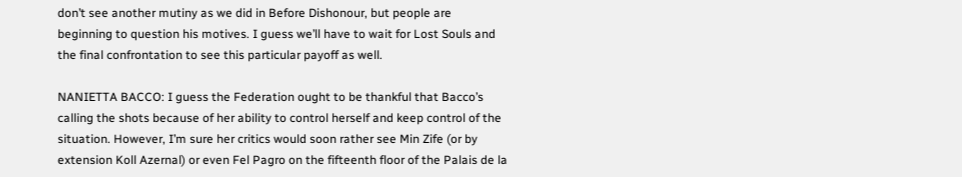don’t see another mutiny as we did in Before Dishonour, but people are beginning to question his motives. I guess we’ll have to wait for Lost Souls and the final confrontation to see this particular payoff as well.

NANIETTA BACCO: I guess the Federation ought to be thankful that Bacco’s calling the shots because of her ability to control herself and keep control of the situation. However, I’m sure her critics would soon rather see Min Zife (or by extension Koll Azernal) or even Fel Pagro on the fifteenth floor of the Palais de la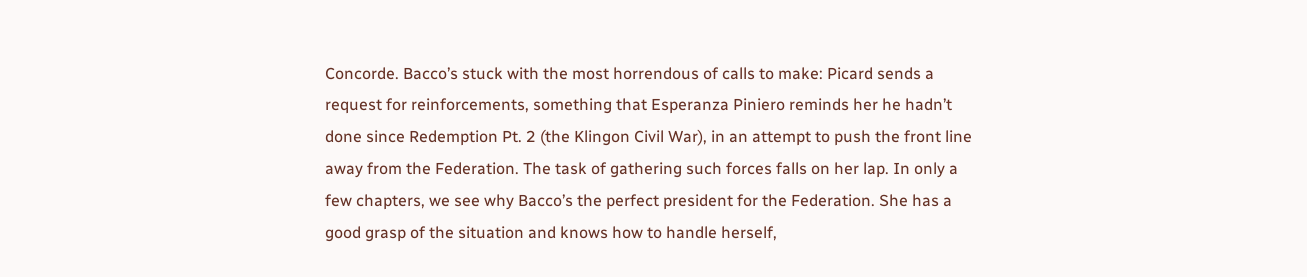Concorde. Bacco’s stuck with the most horrendous of calls to make: Picard sends a request for reinforcements, something that Esperanza Piniero reminds her he hadn’t done since Redemption Pt. 2 (the Klingon Civil War), in an attempt to push the front line away from the Federation. The task of gathering such forces falls on her lap. In only a few chapters, we see why Bacco’s the perfect president for the Federation. She has a good grasp of the situation and knows how to handle herself,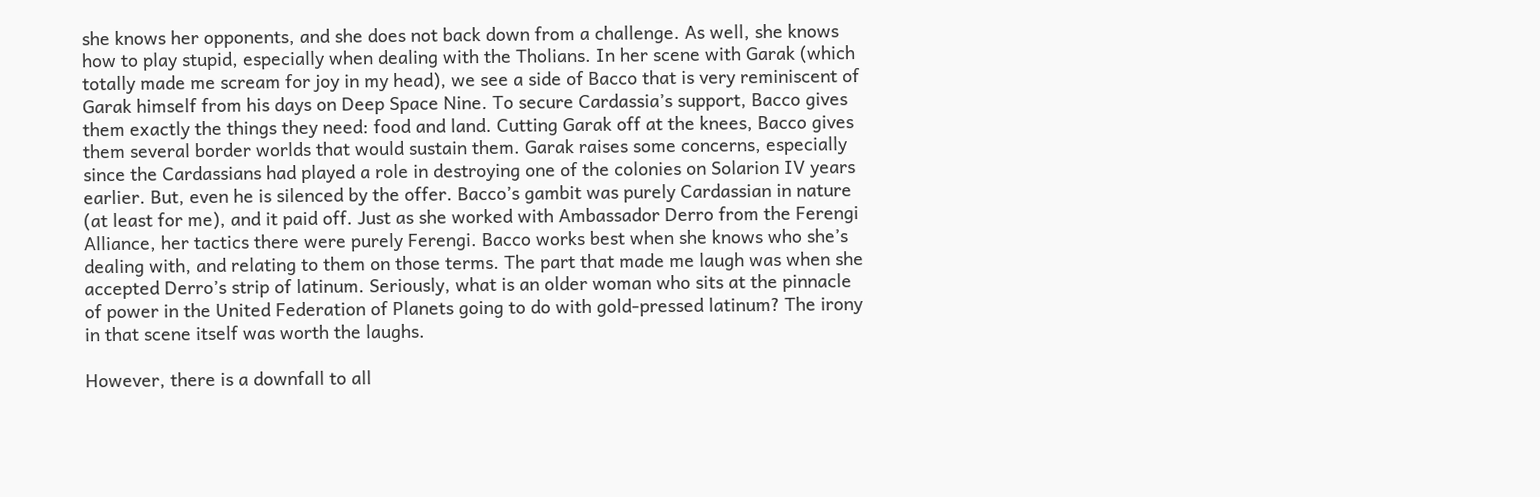she knows her opponents, and she does not back down from a challenge. As well, she knows how to play stupid, especially when dealing with the Tholians. In her scene with Garak (which totally made me scream for joy in my head), we see a side of Bacco that is very reminiscent of Garak himself from his days on Deep Space Nine. To secure Cardassia’s support, Bacco gives them exactly the things they need: food and land. Cutting Garak off at the knees, Bacco gives them several border worlds that would sustain them. Garak raises some concerns, especially since the Cardassians had played a role in destroying one of the colonies on Solarion IV years earlier. But, even he is silenced by the offer. Bacco’s gambit was purely Cardassian in nature (at least for me), and it paid off. Just as she worked with Ambassador Derro from the Ferengi Alliance, her tactics there were purely Ferengi. Bacco works best when she knows who she’s dealing with, and relating to them on those terms. The part that made me laugh was when she accepted Derro’s strip of latinum. Seriously, what is an older woman who sits at the pinnacle of power in the United Federation of Planets going to do with gold-pressed latinum? The irony in that scene itself was worth the laughs.

However, there is a downfall to all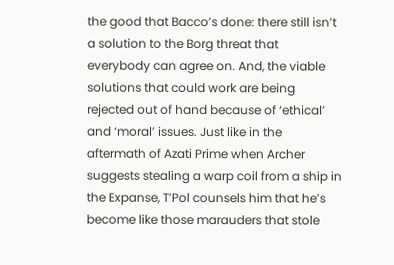the good that Bacco’s done: there still isn’t a solution to the Borg threat that everybody can agree on. And, the viable solutions that could work are being rejected out of hand because of ‘ethical’ and ‘moral’ issues. Just like in the aftermath of Azati Prime when Archer suggests stealing a warp coil from a ship in the Expanse, T’Pol counsels him that he’s become like those marauders that stole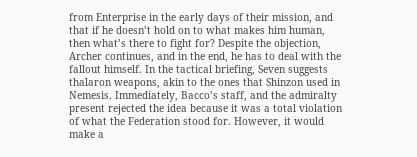from Enterprise in the early days of their mission, and that if he doesn’t hold on to what makes him human, then what’s there to fight for? Despite the objection, Archer continues, and in the end, he has to deal with the fallout himself. In the tactical briefing, Seven suggests thalaron weapons, akin to the ones that Shinzon used in Nemesis. Immediately, Bacco’s staff, and the admiralty present rejected the idea because it was a total violation of what the Federation stood for. However, it would make a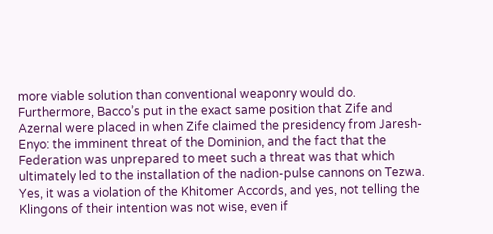more viable solution than conventional weaponry would do. Furthermore, Bacco’s put in the exact same position that Zife and Azernal were placed in when Zife claimed the presidency from Jaresh-Enyo: the imminent threat of the Dominion, and the fact that the Federation was unprepared to meet such a threat was that which ultimately led to the installation of the nadion-pulse cannons on Tezwa. Yes, it was a violation of the Khitomer Accords, and yes, not telling the Klingons of their intention was not wise, even if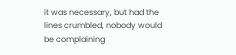it was necessary, but had the lines crumbled, nobody would be complaining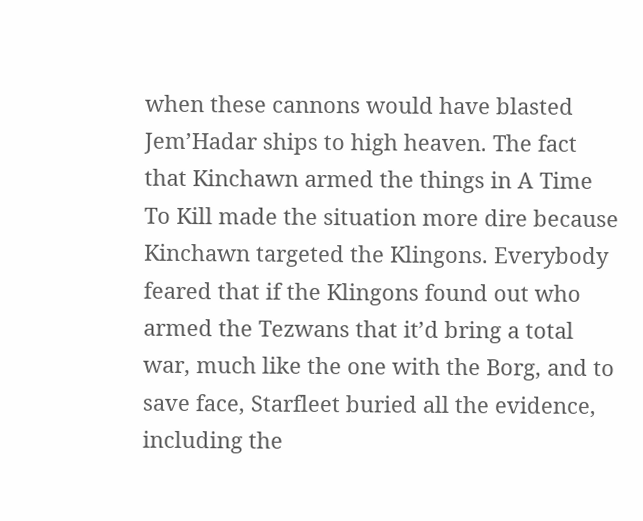when these cannons would have blasted Jem’Hadar ships to high heaven. The fact that Kinchawn armed the things in A Time To Kill made the situation more dire because Kinchawn targeted the Klingons. Everybody feared that if the Klingons found out who armed the Tezwans that it’d bring a total war, much like the one with the Borg, and to save face, Starfleet buried all the evidence, including the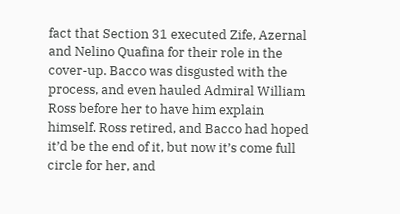fact that Section 31 executed Zife, Azernal and Nelino Quafina for their role in the cover-up. Bacco was disgusted with the process, and even hauled Admiral William Ross before her to have him explain himself. Ross retired, and Bacco had hoped it’d be the end of it, but now it’s come full circle for her, and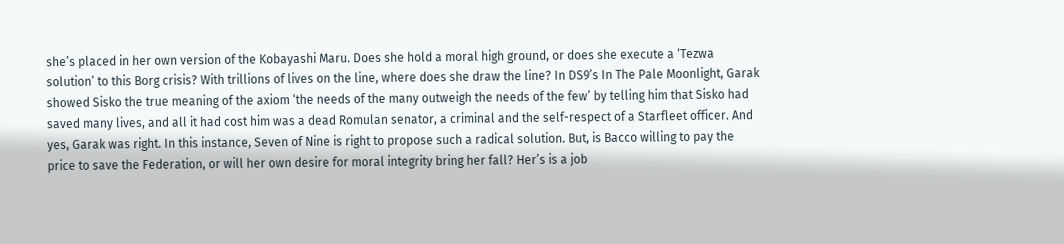she’s placed in her own version of the Kobayashi Maru. Does she hold a moral high ground, or does she execute a ‘Tezwa solution’ to this Borg crisis? With trillions of lives on the line, where does she draw the line? In DS9’s In The Pale Moonlight, Garak showed Sisko the true meaning of the axiom ‘the needs of the many outweigh the needs of the few’ by telling him that Sisko had saved many lives, and all it had cost him was a dead Romulan senator, a criminal and the self-respect of a Starfleet officer. And yes, Garak was right. In this instance, Seven of Nine is right to propose such a radical solution. But, is Bacco willing to pay the price to save the Federation, or will her own desire for moral integrity bring her fall? Her’s is a job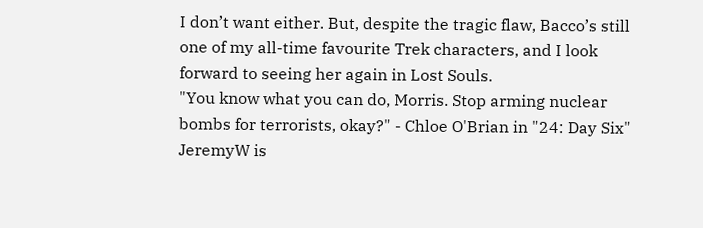I don’t want either. But, despite the tragic flaw, Bacco’s still one of my all-time favourite Trek characters, and I look forward to seeing her again in Lost Souls.
"You know what you can do, Morris. Stop arming nuclear bombs for terrorists, okay?" - Chloe O'Brian in "24: Day Six"
JeremyW is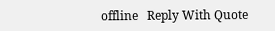offline   Reply With Quote